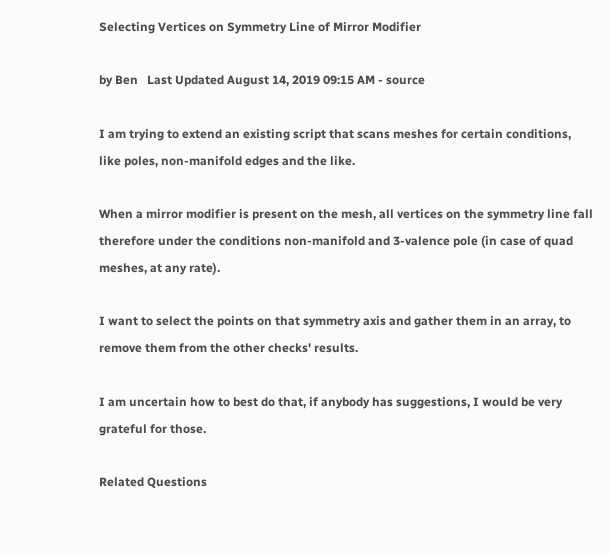Selecting Vertices on Symmetry Line of Mirror Modifier

by Ben   Last Updated August 14, 2019 09:15 AM - source

I am trying to extend an existing script that scans meshes for certain conditions, like poles, non-manifold edges and the like.

When a mirror modifier is present on the mesh, all vertices on the symmetry line fall therefore under the conditions non-manifold and 3-valence pole (in case of quad meshes, at any rate).

I want to select the points on that symmetry axis and gather them in an array, to remove them from the other checks' results.

I am uncertain how to best do that, if anybody has suggestions, I would be very grateful for those.

Related Questions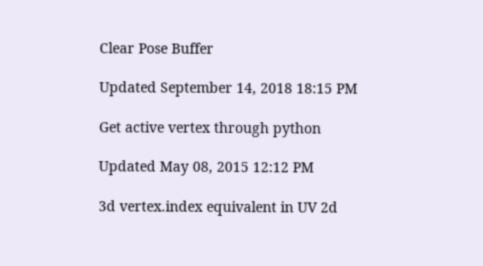Clear Pose Buffer

Updated September 14, 2018 18:15 PM

Get active vertex through python

Updated May 08, 2015 12:12 PM

3d vertex.index equivalent in UV 2d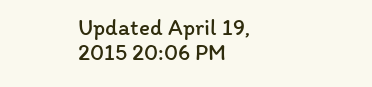Updated April 19, 2015 20:06 PM